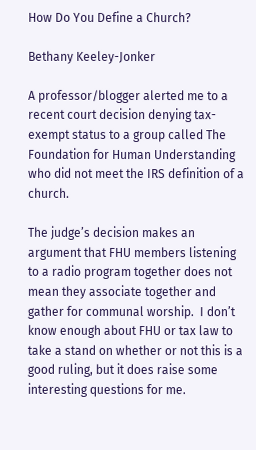How Do You Define a Church?

Bethany Keeley-Jonker

A professor/blogger alerted me to a recent court decision denying tax-exempt status to a group called The Foundation for Human Understanding who did not meet the IRS definition of a church.

The judge’s decision makes an argument that FHU members listening to a radio program together does not mean they associate together and gather for communal worship.  I don’t know enough about FHU or tax law to take a stand on whether or not this is a good ruling, but it does raise some interesting questions for me.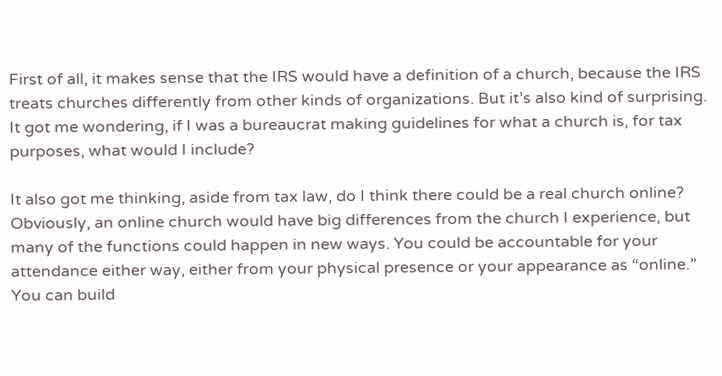First of all, it makes sense that the IRS would have a definition of a church, because the IRS treats churches differently from other kinds of organizations. But it’s also kind of surprising. It got me wondering, if I was a bureaucrat making guidelines for what a church is, for tax purposes, what would I include?

It also got me thinking, aside from tax law, do I think there could be a real church online? Obviously, an online church would have big differences from the church I experience, but many of the functions could happen in new ways. You could be accountable for your attendance either way, either from your physical presence or your appearance as “online.” You can build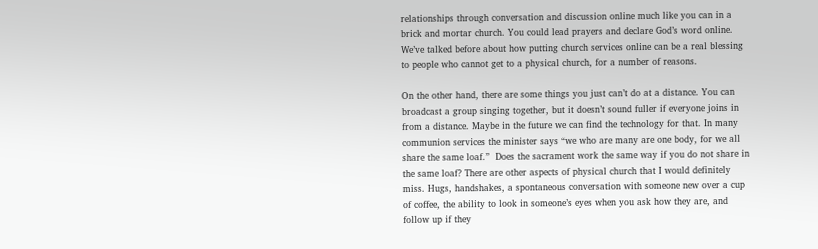relationships through conversation and discussion online much like you can in a brick and mortar church. You could lead prayers and declare God’s word online. We’ve talked before about how putting church services online can be a real blessing to people who cannot get to a physical church, for a number of reasons.

On the other hand, there are some things you just can’t do at a distance. You can broadcast a group singing together, but it doesn’t sound fuller if everyone joins in from a distance. Maybe in the future we can find the technology for that. In many communion services the minister says “we who are many are one body, for we all share the same loaf.”  Does the sacrament work the same way if you do not share in the same loaf? There are other aspects of physical church that I would definitely miss. Hugs, handshakes, a spontaneous conversation with someone new over a cup of coffee, the ability to look in someone’s eyes when you ask how they are, and follow up if they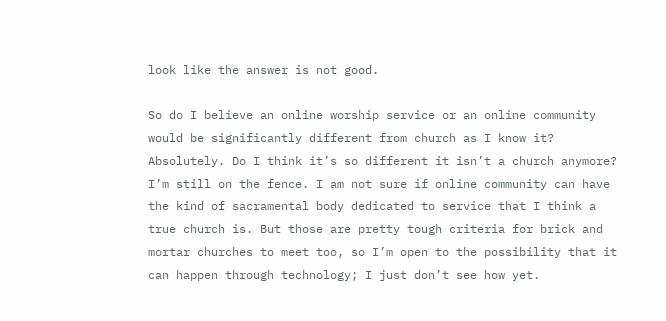look like the answer is not good.

So do I believe an online worship service or an online community would be significantly different from church as I know it? Absolutely. Do I think it’s so different it isn’t a church anymore? I’m still on the fence. I am not sure if online community can have the kind of sacramental body dedicated to service that I think a true church is. But those are pretty tough criteria for brick and mortar churches to meet too, so I’m open to the possibility that it can happen through technology; I just don’t see how yet.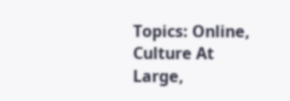Topics: Online, Culture At Large,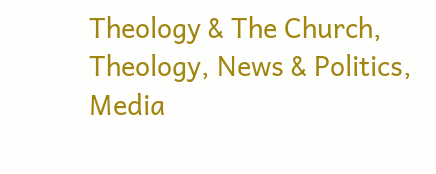Theology & The Church, Theology, News & Politics, Media